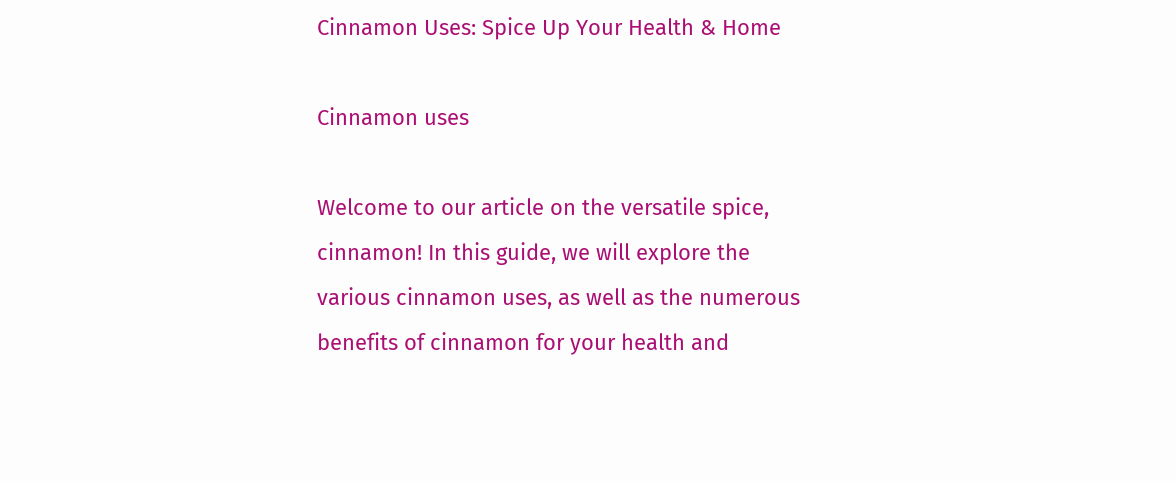Cinnamon Uses: Spice Up Your Health & Home

Cinnamon uses

Welcome to our article on the versatile spice, cinnamon! In this guide, we will explore the various cinnamon uses, as well as the numerous benefits of cinnamon for your health and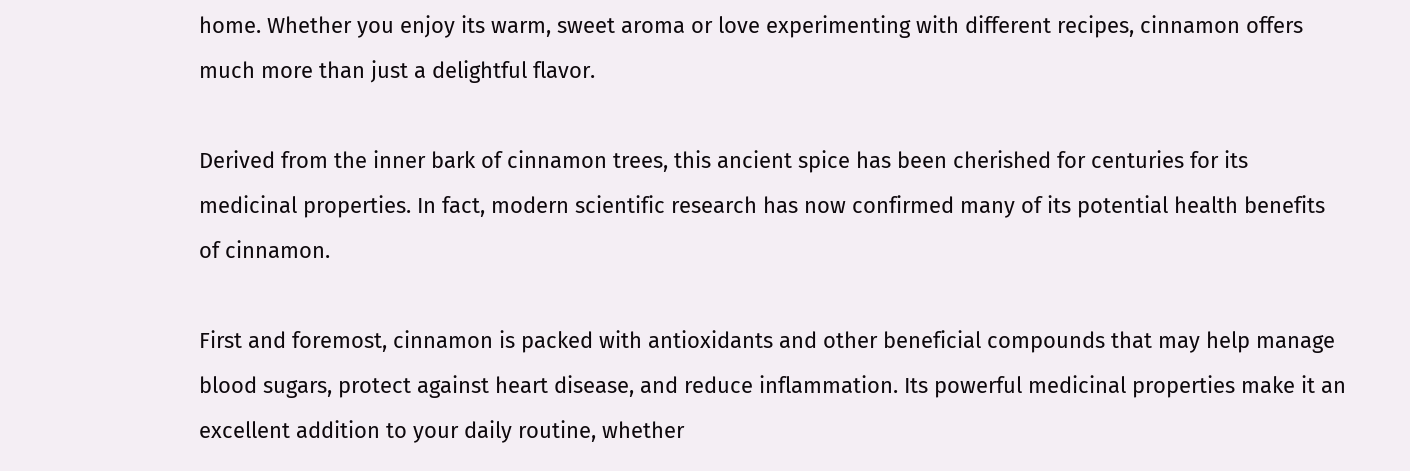home. Whether you enjoy its warm, sweet aroma or love experimenting with different recipes, cinnamon offers much more than just a delightful flavor.

Derived from the inner bark of cinnamon trees, this ancient spice has been cherished for centuries for its medicinal properties. In fact, modern scientific research has now confirmed many of its potential health benefits of cinnamon.

First and foremost, cinnamon is packed with antioxidants and other beneficial compounds that may help manage blood sugars, protect against heart disease, and reduce inflammation. Its powerful medicinal properties make it an excellent addition to your daily routine, whether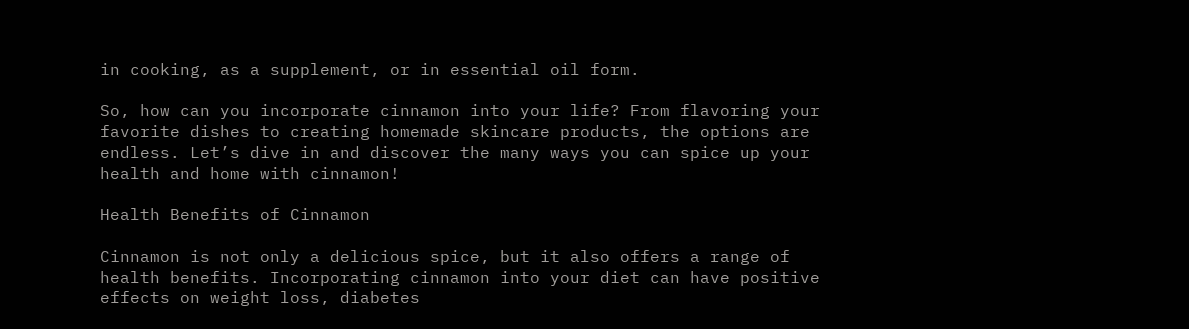in cooking, as a supplement, or in essential oil form.

So, how can you incorporate cinnamon into your life? From flavoring your favorite dishes to creating homemade skincare products, the options are endless. Let’s dive in and discover the many ways you can spice up your health and home with cinnamon!

Health Benefits of Cinnamon

Cinnamon is not only a delicious spice, but it also offers a range of health benefits. Incorporating cinnamon into your diet can have positive effects on weight loss, diabetes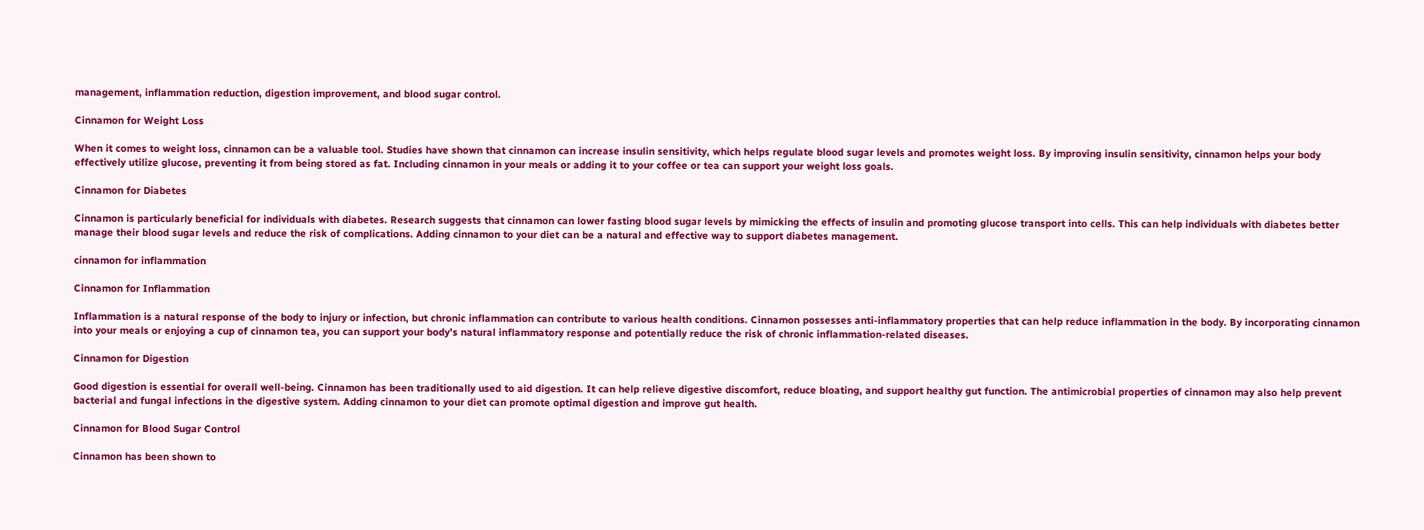management, inflammation reduction, digestion improvement, and blood sugar control.

Cinnamon for Weight Loss

When it comes to weight loss, cinnamon can be a valuable tool. Studies have shown that cinnamon can increase insulin sensitivity, which helps regulate blood sugar levels and promotes weight loss. By improving insulin sensitivity, cinnamon helps your body effectively utilize glucose, preventing it from being stored as fat. Including cinnamon in your meals or adding it to your coffee or tea can support your weight loss goals.

Cinnamon for Diabetes

Cinnamon is particularly beneficial for individuals with diabetes. Research suggests that cinnamon can lower fasting blood sugar levels by mimicking the effects of insulin and promoting glucose transport into cells. This can help individuals with diabetes better manage their blood sugar levels and reduce the risk of complications. Adding cinnamon to your diet can be a natural and effective way to support diabetes management.

cinnamon for inflammation

Cinnamon for Inflammation

Inflammation is a natural response of the body to injury or infection, but chronic inflammation can contribute to various health conditions. Cinnamon possesses anti-inflammatory properties that can help reduce inflammation in the body. By incorporating cinnamon into your meals or enjoying a cup of cinnamon tea, you can support your body’s natural inflammatory response and potentially reduce the risk of chronic inflammation-related diseases.

Cinnamon for Digestion

Good digestion is essential for overall well-being. Cinnamon has been traditionally used to aid digestion. It can help relieve digestive discomfort, reduce bloating, and support healthy gut function. The antimicrobial properties of cinnamon may also help prevent bacterial and fungal infections in the digestive system. Adding cinnamon to your diet can promote optimal digestion and improve gut health.

Cinnamon for Blood Sugar Control

Cinnamon has been shown to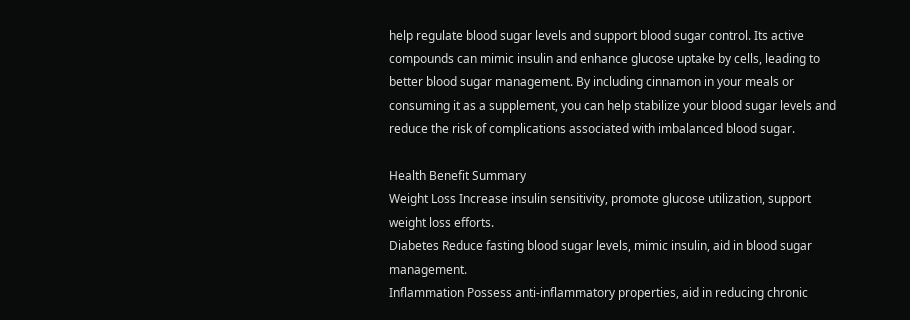help regulate blood sugar levels and support blood sugar control. Its active compounds can mimic insulin and enhance glucose uptake by cells, leading to better blood sugar management. By including cinnamon in your meals or consuming it as a supplement, you can help stabilize your blood sugar levels and reduce the risk of complications associated with imbalanced blood sugar.

Health Benefit Summary
Weight Loss Increase insulin sensitivity, promote glucose utilization, support weight loss efforts.
Diabetes Reduce fasting blood sugar levels, mimic insulin, aid in blood sugar management.
Inflammation Possess anti-inflammatory properties, aid in reducing chronic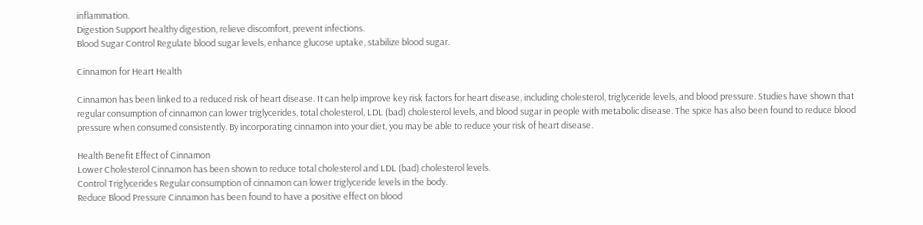inflammation.
Digestion Support healthy digestion, relieve discomfort, prevent infections.
Blood Sugar Control Regulate blood sugar levels, enhance glucose uptake, stabilize blood sugar.

Cinnamon for Heart Health

Cinnamon has been linked to a reduced risk of heart disease. It can help improve key risk factors for heart disease, including cholesterol, triglyceride levels, and blood pressure. Studies have shown that regular consumption of cinnamon can lower triglycerides, total cholesterol, LDL (bad) cholesterol levels, and blood sugar in people with metabolic disease. The spice has also been found to reduce blood pressure when consumed consistently. By incorporating cinnamon into your diet, you may be able to reduce your risk of heart disease.

Health Benefit Effect of Cinnamon
Lower Cholesterol Cinnamon has been shown to reduce total cholesterol and LDL (bad) cholesterol levels.
Control Triglycerides Regular consumption of cinnamon can lower triglyceride levels in the body.
Reduce Blood Pressure Cinnamon has been found to have a positive effect on blood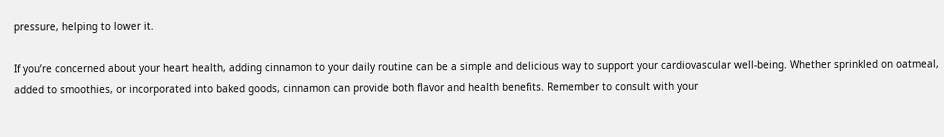pressure, helping to lower it.

If you’re concerned about your heart health, adding cinnamon to your daily routine can be a simple and delicious way to support your cardiovascular well-being. Whether sprinkled on oatmeal, added to smoothies, or incorporated into baked goods, cinnamon can provide both flavor and health benefits. Remember to consult with your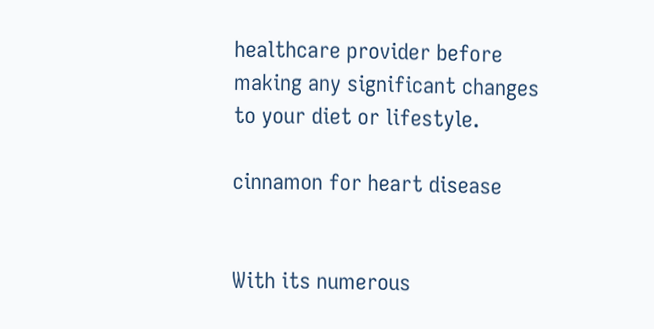healthcare provider before making any significant changes to your diet or lifestyle.

cinnamon for heart disease


With its numerous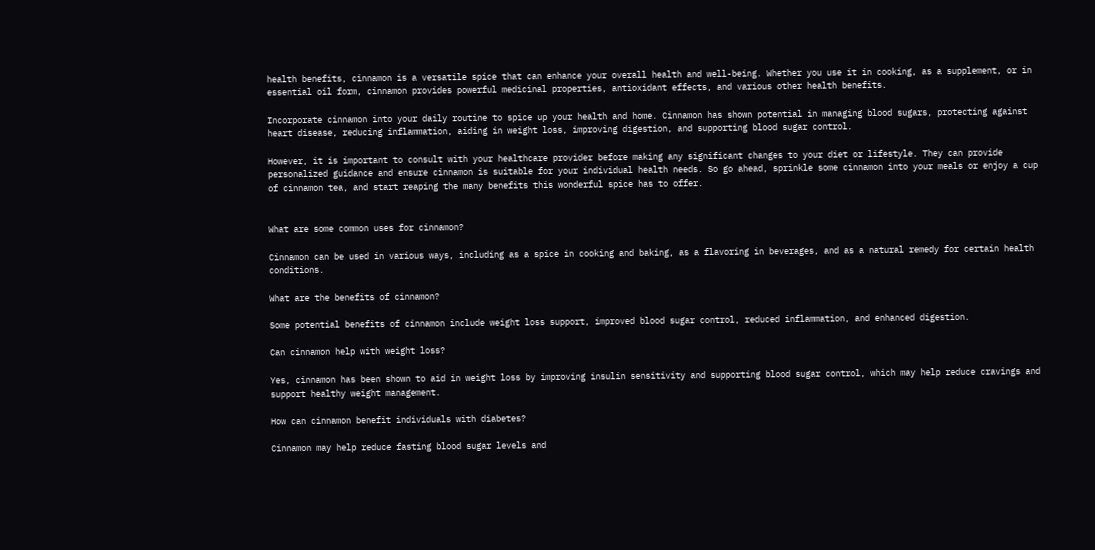health benefits, cinnamon is a versatile spice that can enhance your overall health and well-being. Whether you use it in cooking, as a supplement, or in essential oil form, cinnamon provides powerful medicinal properties, antioxidant effects, and various other health benefits.

Incorporate cinnamon into your daily routine to spice up your health and home. Cinnamon has shown potential in managing blood sugars, protecting against heart disease, reducing inflammation, aiding in weight loss, improving digestion, and supporting blood sugar control.

However, it is important to consult with your healthcare provider before making any significant changes to your diet or lifestyle. They can provide personalized guidance and ensure cinnamon is suitable for your individual health needs. So go ahead, sprinkle some cinnamon into your meals or enjoy a cup of cinnamon tea, and start reaping the many benefits this wonderful spice has to offer.


What are some common uses for cinnamon?

Cinnamon can be used in various ways, including as a spice in cooking and baking, as a flavoring in beverages, and as a natural remedy for certain health conditions.

What are the benefits of cinnamon?

Some potential benefits of cinnamon include weight loss support, improved blood sugar control, reduced inflammation, and enhanced digestion.

Can cinnamon help with weight loss?

Yes, cinnamon has been shown to aid in weight loss by improving insulin sensitivity and supporting blood sugar control, which may help reduce cravings and support healthy weight management.

How can cinnamon benefit individuals with diabetes?

Cinnamon may help reduce fasting blood sugar levels and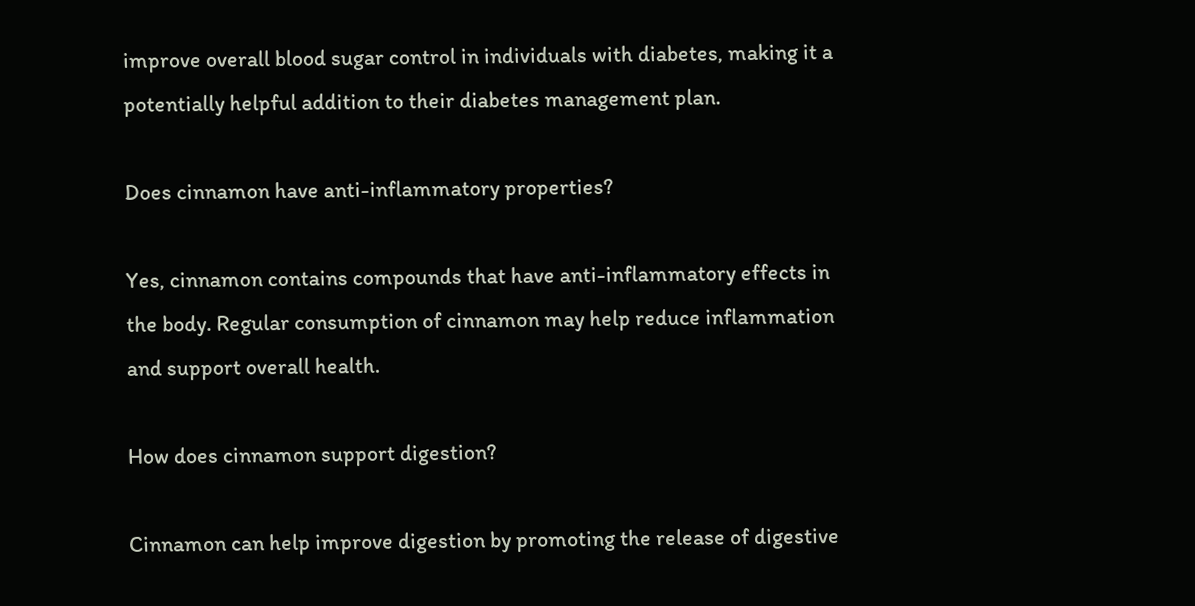improve overall blood sugar control in individuals with diabetes, making it a potentially helpful addition to their diabetes management plan.

Does cinnamon have anti-inflammatory properties?

Yes, cinnamon contains compounds that have anti-inflammatory effects in the body. Regular consumption of cinnamon may help reduce inflammation and support overall health.

How does cinnamon support digestion?

Cinnamon can help improve digestion by promoting the release of digestive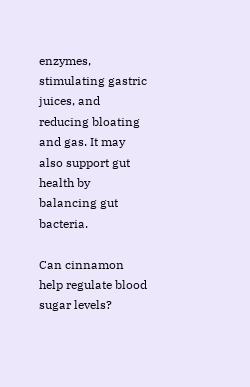enzymes, stimulating gastric juices, and reducing bloating and gas. It may also support gut health by balancing gut bacteria.

Can cinnamon help regulate blood sugar levels?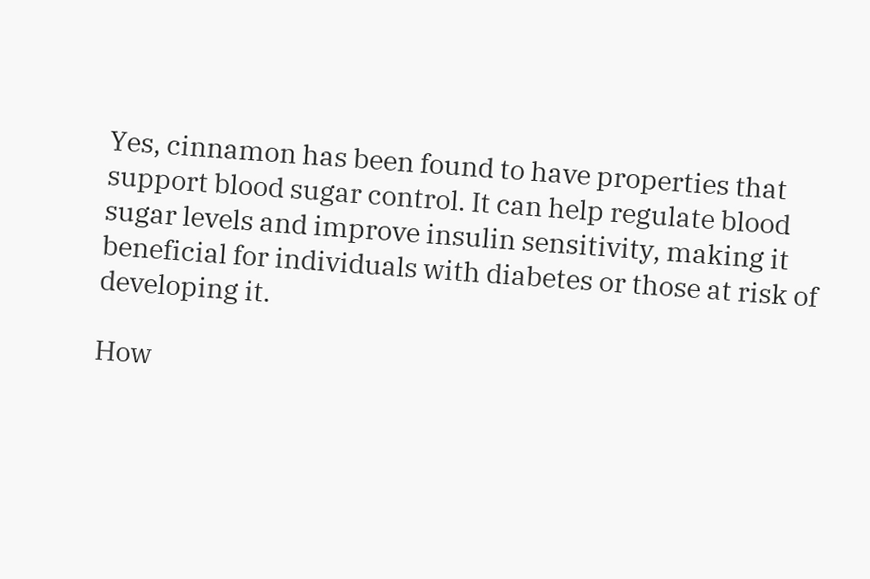Yes, cinnamon has been found to have properties that support blood sugar control. It can help regulate blood sugar levels and improve insulin sensitivity, making it beneficial for individuals with diabetes or those at risk of developing it.

How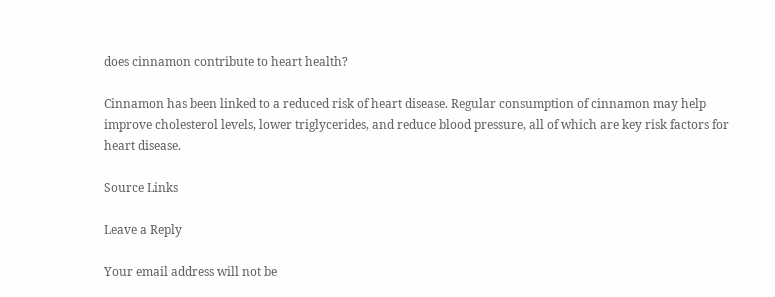does cinnamon contribute to heart health?

Cinnamon has been linked to a reduced risk of heart disease. Regular consumption of cinnamon may help improve cholesterol levels, lower triglycerides, and reduce blood pressure, all of which are key risk factors for heart disease.

Source Links

Leave a Reply

Your email address will not be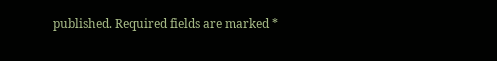published. Required fields are marked *